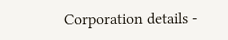Corporation details -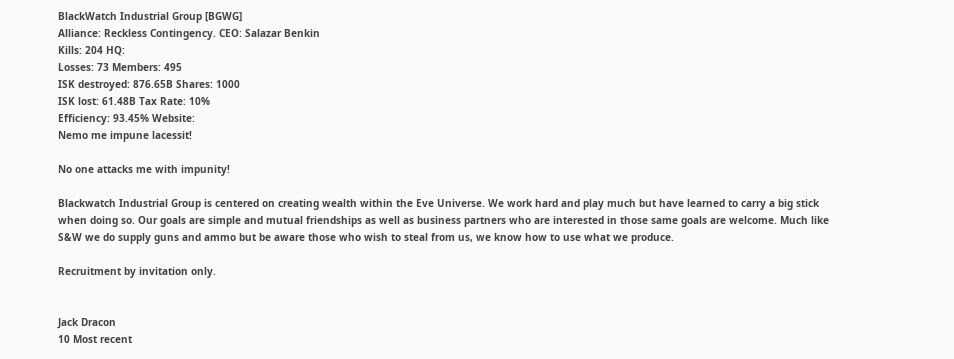BlackWatch Industrial Group [BGWG]
Alliance: Reckless Contingency. CEO: Salazar Benkin
Kills: 204 HQ:
Losses: 73 Members: 495
ISK destroyed: 876.65B Shares: 1000
ISK lost: 61.48B Tax Rate: 10%
Efficiency: 93.45% Website:
Nemo me impune lacessit!

No one attacks me with impunity!

Blackwatch Industrial Group is centered on creating wealth within the Eve Universe. We work hard and play much but have learned to carry a big stick when doing so. Our goals are simple and mutual friendships as well as business partners who are interested in those same goals are welcome. Much like S&W we do supply guns and ammo but be aware those who wish to steal from us, we know how to use what we produce.

Recruitment by invitation only.


Jack Dracon
10 Most recent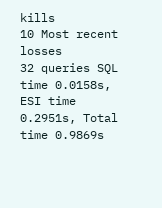kills
10 Most recent losses
32 queries SQL time 0.0158s, ESI time 0.2951s, Total time 0.9869s